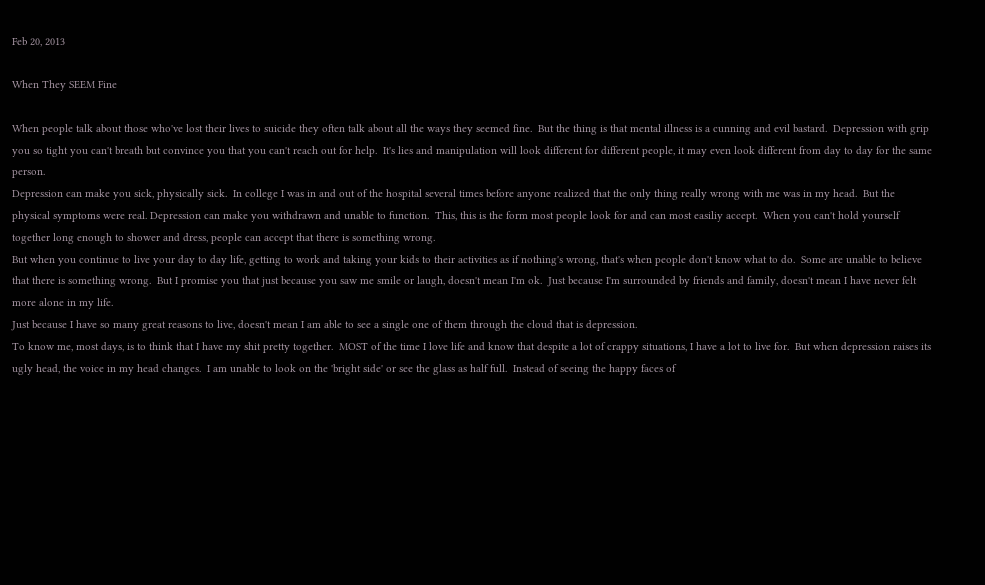Feb 20, 2013

When They SEEM Fine

When people talk about those who've lost their lives to suicide they often talk about all the ways they seemed fine.  But the thing is that mental illness is a cunning and evil bastard.  Depression with grip you so tight you can't breath but convince you that you can't reach out for help.  It's lies and manipulation will look different for different people, it may even look different from day to day for the same person.
Depression can make you sick, physically sick.  In college I was in and out of the hospital several times before anyone realized that the only thing really wrong with me was in my head.  But the physical symptoms were real. Depression can make you withdrawn and unable to function.  This, this is the form most people look for and can most easiliy accept.  When you can't hold yourself together long enough to shower and dress, people can accept that there is something wrong.
But when you continue to live your day to day life, getting to work and taking your kids to their activities as if nothing's wrong, that's when people don't know what to do.  Some are unable to believe that there is something wrong.  But I promise you that just because you saw me smile or laugh, doesn't mean I'm ok.  Just because I'm surrounded by friends and family, doesn't mean I have never felt more alone in my life.
Just because I have so many great reasons to live, doesn't mean I am able to see a single one of them through the cloud that is depression.
To know me, most days, is to think that I have my shit pretty together.  MOST of the time I love life and know that despite a lot of crappy situations, I have a lot to live for.  But when depression raises its ugly head, the voice in my head changes.  I am unable to look on the 'bright side' or see the glass as half full.  Instead of seeing the happy faces of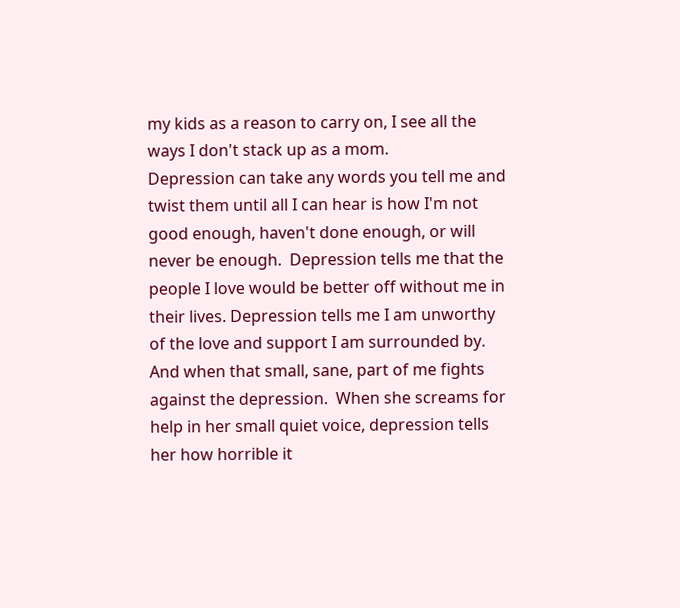my kids as a reason to carry on, I see all the ways I don't stack up as a mom.
Depression can take any words you tell me and twist them until all I can hear is how I'm not good enough, haven't done enough, or will never be enough.  Depression tells me that the people I love would be better off without me in their lives. Depression tells me I am unworthy of the love and support I am surrounded by.
And when that small, sane, part of me fights against the depression.  When she screams for help in her small quiet voice, depression tells her how horrible it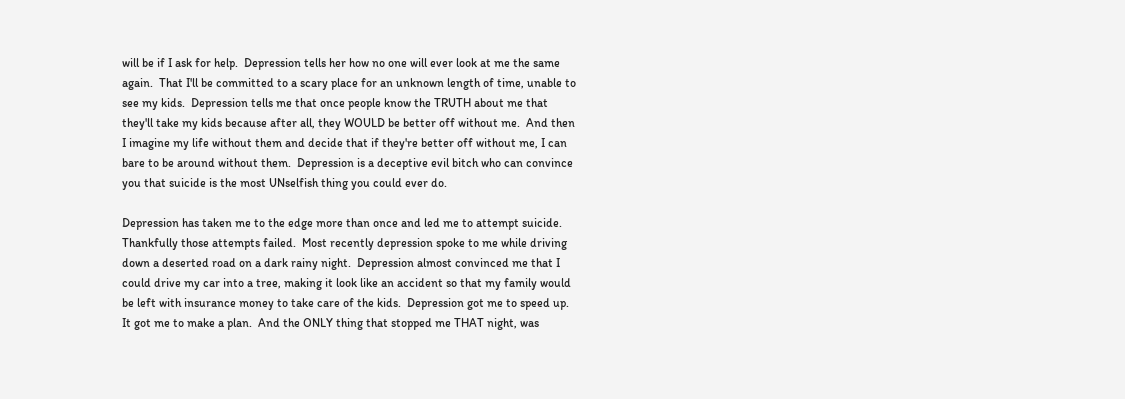will be if I ask for help.  Depression tells her how no one will ever look at me the same again.  That I'll be committed to a scary place for an unknown length of time, unable to see my kids.  Depression tells me that once people know the TRUTH about me that they'll take my kids because after all, they WOULD be better off without me.  And then I imagine my life without them and decide that if they're better off without me, I can bare to be around without them.  Depression is a deceptive evil bitch who can convince you that suicide is the most UNselfish thing you could ever do.

Depression has taken me to the edge more than once and led me to attempt suicide.  Thankfully those attempts failed.  Most recently depression spoke to me while driving down a deserted road on a dark rainy night.  Depression almost convinced me that I could drive my car into a tree, making it look like an accident so that my family would be left with insurance money to take care of the kids.  Depression got me to speed up.  It got me to make a plan.  And the ONLY thing that stopped me THAT night, was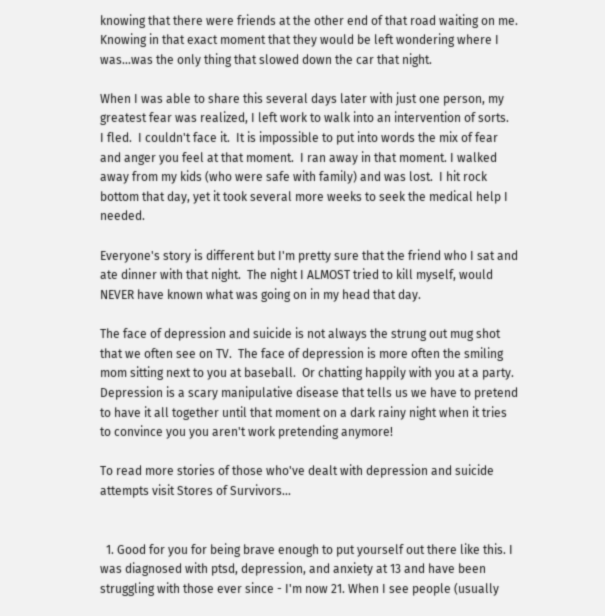knowing that there were friends at the other end of that road waiting on me.  Knowing in that exact moment that they would be left wondering where I was...was the only thing that slowed down the car that night.

When I was able to share this several days later with just one person, my greatest fear was realized, I left work to walk into an intervention of sorts.  I fled.  I couldn't face it.  It is impossible to put into words the mix of fear and anger you feel at that moment.  I ran away in that moment. I walked away from my kids (who were safe with family) and was lost.  I hit rock bottom that day, yet it took several more weeks to seek the medical help I needed.

Everyone's story is different but I'm pretty sure that the friend who I sat and ate dinner with that night.  The night I ALMOST tried to kill myself, would NEVER have known what was going on in my head that day.

The face of depression and suicide is not always the strung out mug shot that we often see on TV.  The face of depression is more often the smiling mom sitting next to you at baseball.  Or chatting happily with you at a party.  Depression is a scary manipulative disease that tells us we have to pretend to have it all together until that moment on a dark rainy night when it tries to convince you you aren't work pretending anymore!

To read more stories of those who've dealt with depression and suicide attempts visit Stores of Survivors...


  1. Good for you for being brave enough to put yourself out there like this. I was diagnosed with ptsd, depression, and anxiety at 13 and have been struggling with those ever since - I'm now 21. When I see people (usually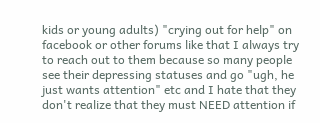kids or young adults) "crying out for help" on facebook or other forums like that I always try to reach out to them because so many people see their depressing statuses and go "ugh, he just wants attention" etc and I hate that they don't realize that they must NEED attention if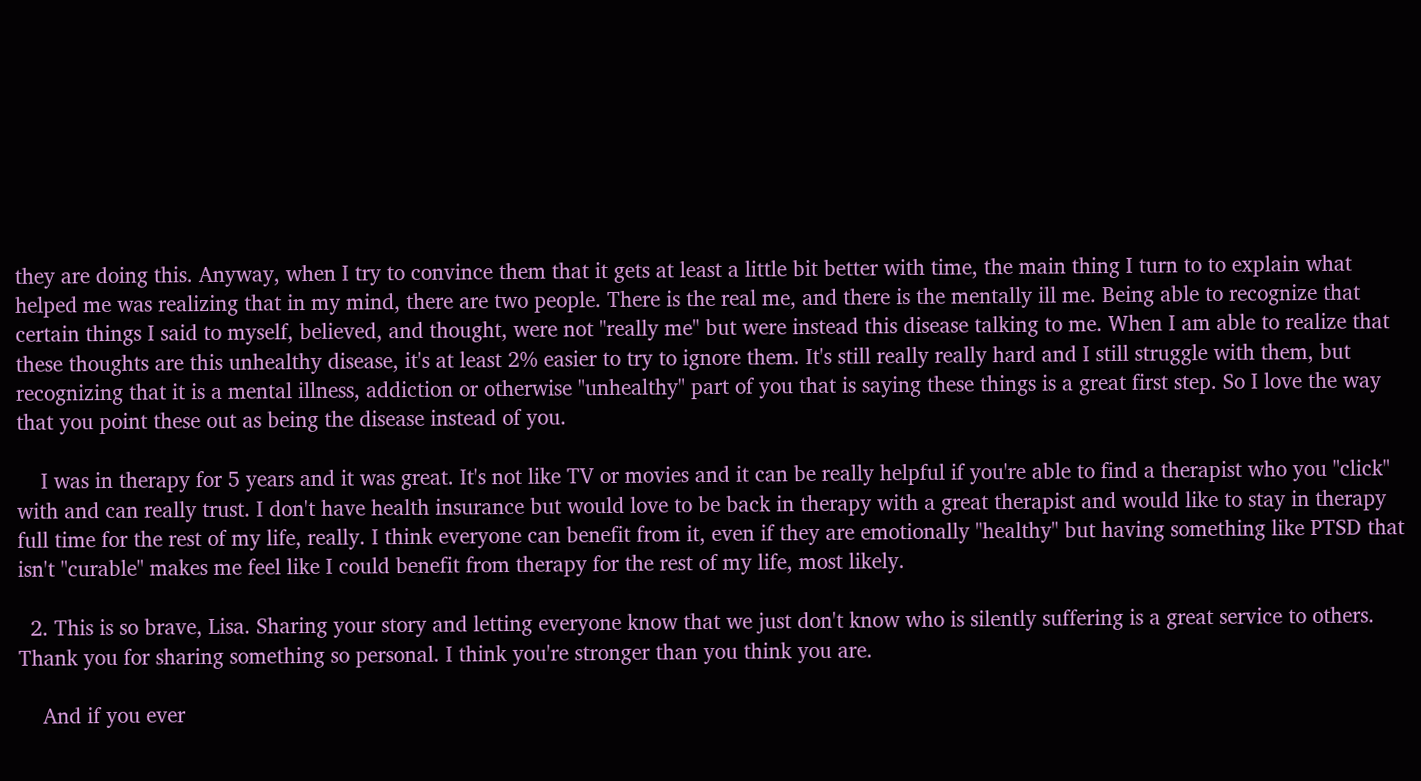they are doing this. Anyway, when I try to convince them that it gets at least a little bit better with time, the main thing I turn to to explain what helped me was realizing that in my mind, there are two people. There is the real me, and there is the mentally ill me. Being able to recognize that certain things I said to myself, believed, and thought, were not "really me" but were instead this disease talking to me. When I am able to realize that these thoughts are this unhealthy disease, it's at least 2% easier to try to ignore them. It's still really really hard and I still struggle with them, but recognizing that it is a mental illness, addiction or otherwise "unhealthy" part of you that is saying these things is a great first step. So I love the way that you point these out as being the disease instead of you.

    I was in therapy for 5 years and it was great. It's not like TV or movies and it can be really helpful if you're able to find a therapist who you "click" with and can really trust. I don't have health insurance but would love to be back in therapy with a great therapist and would like to stay in therapy full time for the rest of my life, really. I think everyone can benefit from it, even if they are emotionally "healthy" but having something like PTSD that isn't "curable" makes me feel like I could benefit from therapy for the rest of my life, most likely.

  2. This is so brave, Lisa. Sharing your story and letting everyone know that we just don't know who is silently suffering is a great service to others. Thank you for sharing something so personal. I think you're stronger than you think you are.

    And if you ever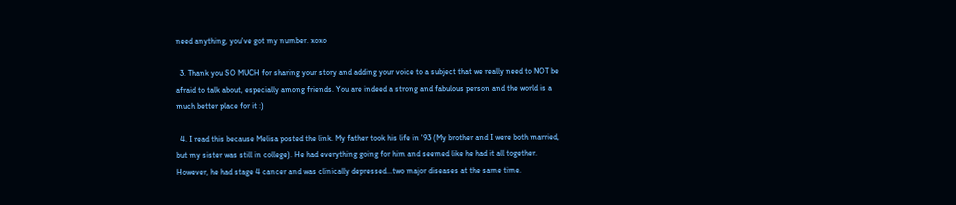need anything, you've got my number. xoxo

  3. Thank you SO MUCH for sharing your story and adding your voice to a subject that we really need to NOT be afraid to talk about, especially among friends. You are indeed a strong and fabulous person and the world is a much better place for it :)

  4. I read this because Melisa posted the link. My father took his life in '93 (My brother and I were both married, but my sister was still in college). He had everything going for him and seemed like he had it all together. However, he had stage 4 cancer and was clinically depressed...two major diseases at the same time.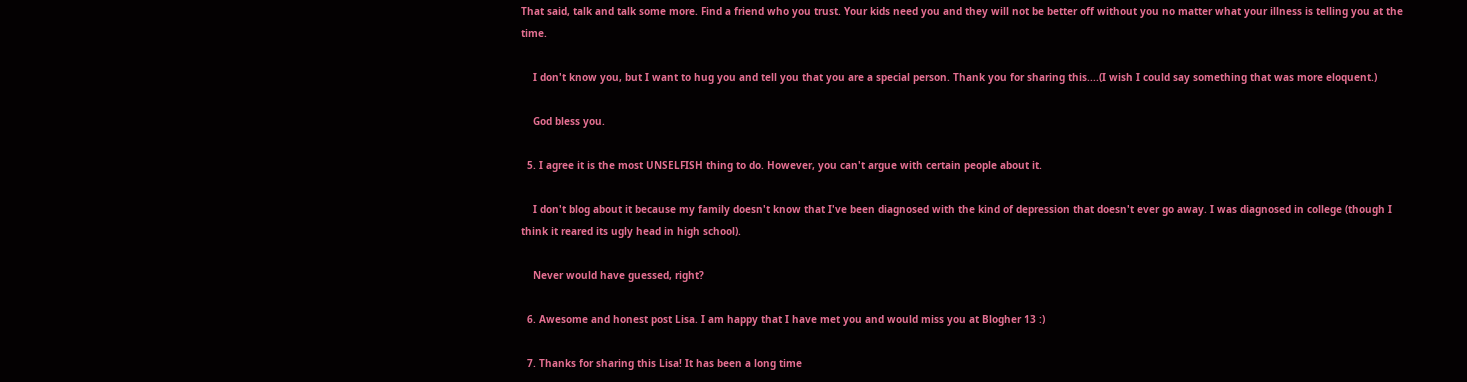That said, talk and talk some more. Find a friend who you trust. Your kids need you and they will not be better off without you no matter what your illness is telling you at the time.

    I don't know you, but I want to hug you and tell you that you are a special person. Thank you for sharing this....(I wish I could say something that was more eloquent.)

    God bless you.

  5. I agree it is the most UNSELFISH thing to do. However, you can't argue with certain people about it.

    I don't blog about it because my family doesn't know that I've been diagnosed with the kind of depression that doesn't ever go away. I was diagnosed in college (though I think it reared its ugly head in high school).

    Never would have guessed, right?

  6. Awesome and honest post Lisa. I am happy that I have met you and would miss you at Blogher 13 :)

  7. Thanks for sharing this Lisa! It has been a long time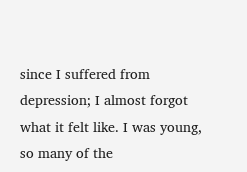since I suffered from depression; I almost forgot what it felt like. I was young, so many of the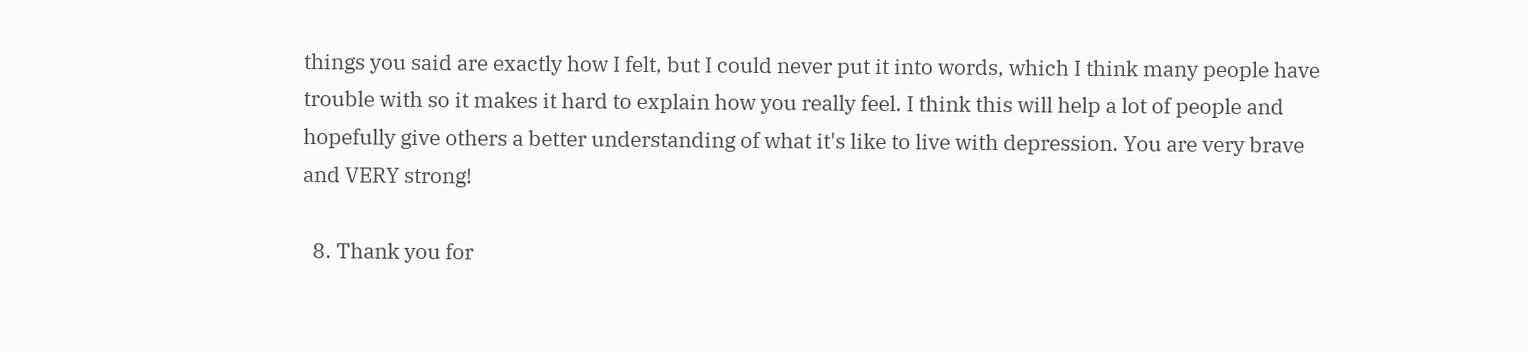things you said are exactly how I felt, but I could never put it into words, which I think many people have trouble with so it makes it hard to explain how you really feel. I think this will help a lot of people and hopefully give others a better understanding of what it's like to live with depression. You are very brave and VERY strong!

  8. Thank you for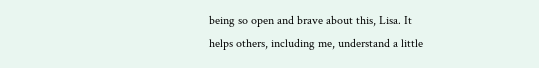being so open and brave about this, Lisa. It helps others, including me, understand a little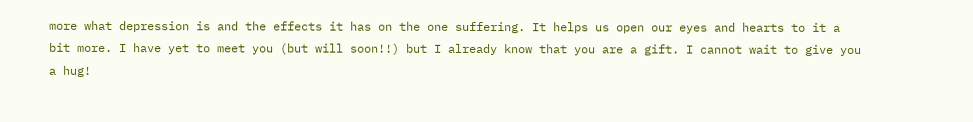more what depression is and the effects it has on the one suffering. It helps us open our eyes and hearts to it a bit more. I have yet to meet you (but will soon!!) but I already know that you are a gift. I cannot wait to give you a hug!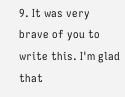9. It was very brave of you to write this. I'm glad that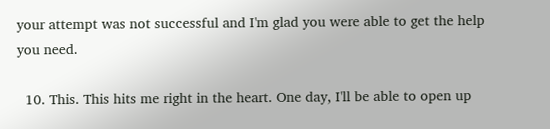your attempt was not successful and I'm glad you were able to get the help you need.

  10. This. This hits me right in the heart. One day, I'll be able to open up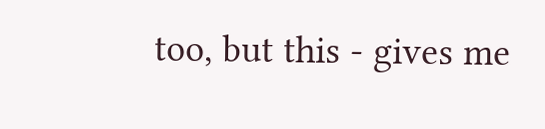too, but this - gives me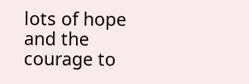lots of hope and the courage to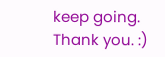keep going. Thank you. :)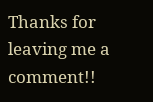Thanks for leaving me a comment!!